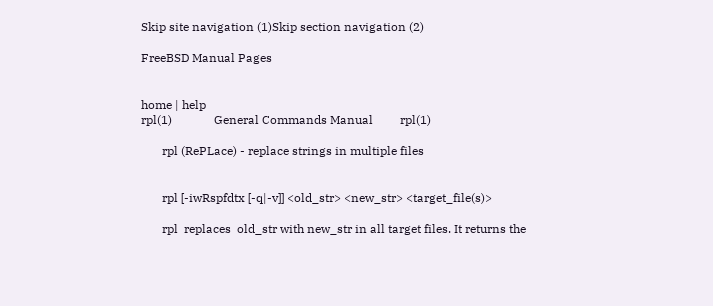Skip site navigation (1)Skip section navigation (2)

FreeBSD Manual Pages


home | help
rpl(1)              General Commands Manual         rpl(1)

       rpl (RePLace) - replace strings in multiple files


       rpl [-iwRspfdtx [-q|-v]] <old_str> <new_str> <target_file(s)>

       rpl  replaces  old_str with new_str in all target files. It returns the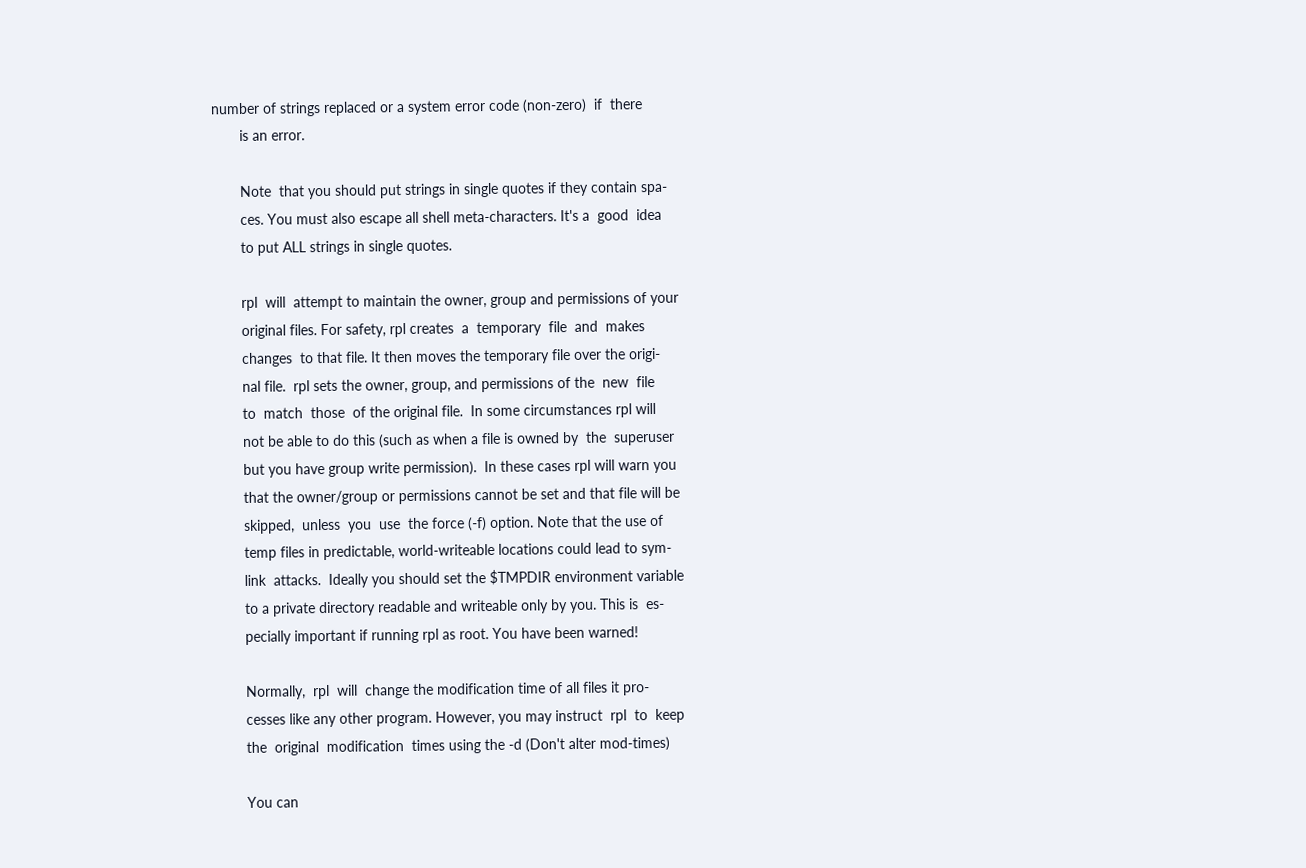number of strings replaced or a system error code (non-zero)  if  there
       is an error.

       Note  that you should put strings in single quotes if they contain spa-
       ces. You must also escape all shell meta-characters. It's a  good  idea
       to put ALL strings in single quotes.

       rpl  will  attempt to maintain the owner, group and permissions of your
       original files. For safety, rpl creates  a  temporary  file  and  makes
       changes  to that file. It then moves the temporary file over the origi-
       nal file.  rpl sets the owner, group, and permissions of the  new  file
       to  match  those  of the original file.  In some circumstances rpl will
       not be able to do this (such as when a file is owned by  the  superuser
       but you have group write permission).  In these cases rpl will warn you
       that the owner/group or permissions cannot be set and that file will be
       skipped,  unless  you  use  the force (-f) option. Note that the use of
       temp files in predictable, world-writeable locations could lead to sym-
       link  attacks.  Ideally you should set the $TMPDIR environment variable
       to a private directory readable and writeable only by you. This is  es-
       pecially important if running rpl as root. You have been warned!

       Normally,  rpl  will  change the modification time of all files it pro-
       cesses like any other program. However, you may instruct  rpl  to  keep
       the  original  modification  times using the -d (Don't alter mod-times)

       You can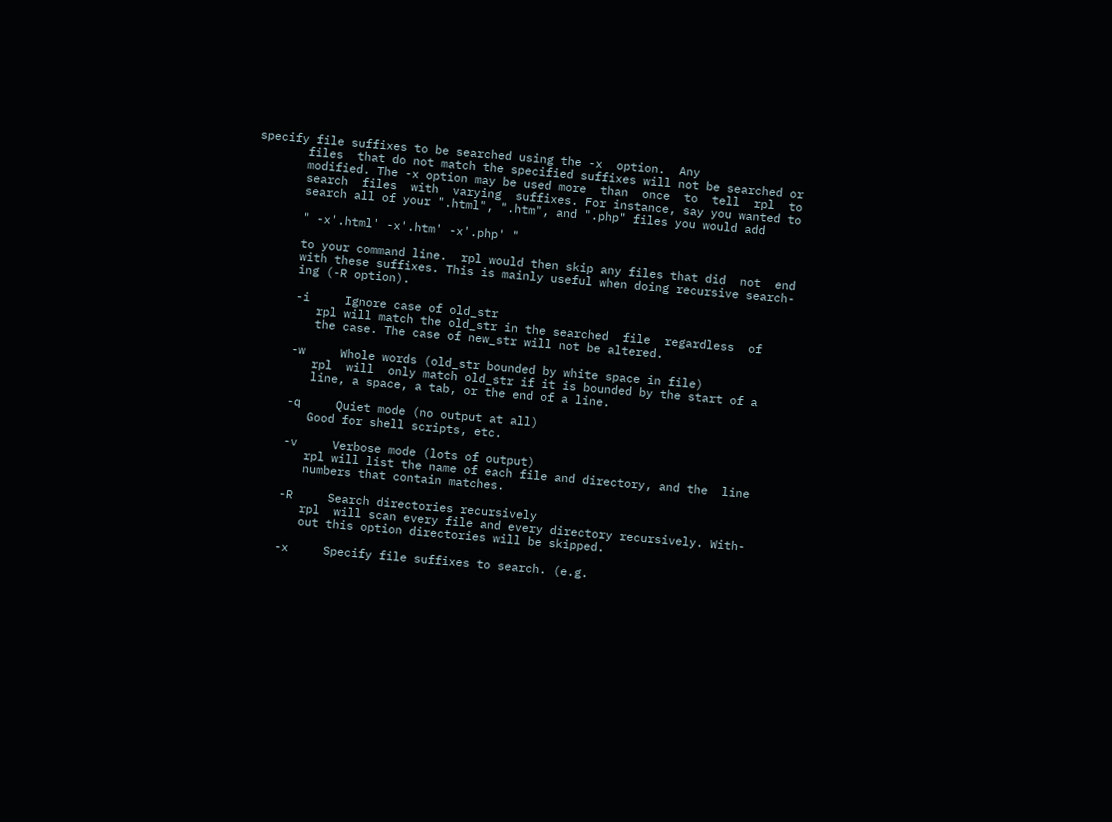specify file suffixes to be searched using the -x  option.  Any
       files  that do not match the specified suffixes will not be searched or
       modified. The -x option may be used more  than  once  to  tell  rpl  to
       search  files  with  varying  suffixes. For instance, say you wanted to
       search all of your ".html", ".htm", and ".php" files you would add

       " -x'.html' -x'.htm' -x'.php' "

       to your command line.  rpl would then skip any files that did  not  end
       with these suffixes. This is mainly useful when doing recursive search-
       ing (-R option).

       -i     Ignore case of old_str
          rpl will match the old_str in the searched  file  regardless  of
          the case. The case of new_str will not be altered.

       -w     Whole words (old_str bounded by white space in file)
          rpl  will  only match old_str if it is bounded by the start of a
          line, a space, a tab, or the end of a line.

       -q     Quiet mode (no output at all)
          Good for shell scripts, etc.

       -v     Verbose mode (lots of output)
          rpl will list the name of each file and directory, and the  line
          numbers that contain matches.

       -R     Search directories recursively
          rpl  will scan every file and every directory recursively. With-
          out this option directories will be skipped.

       -x     Specify file suffixes to search. (e.g.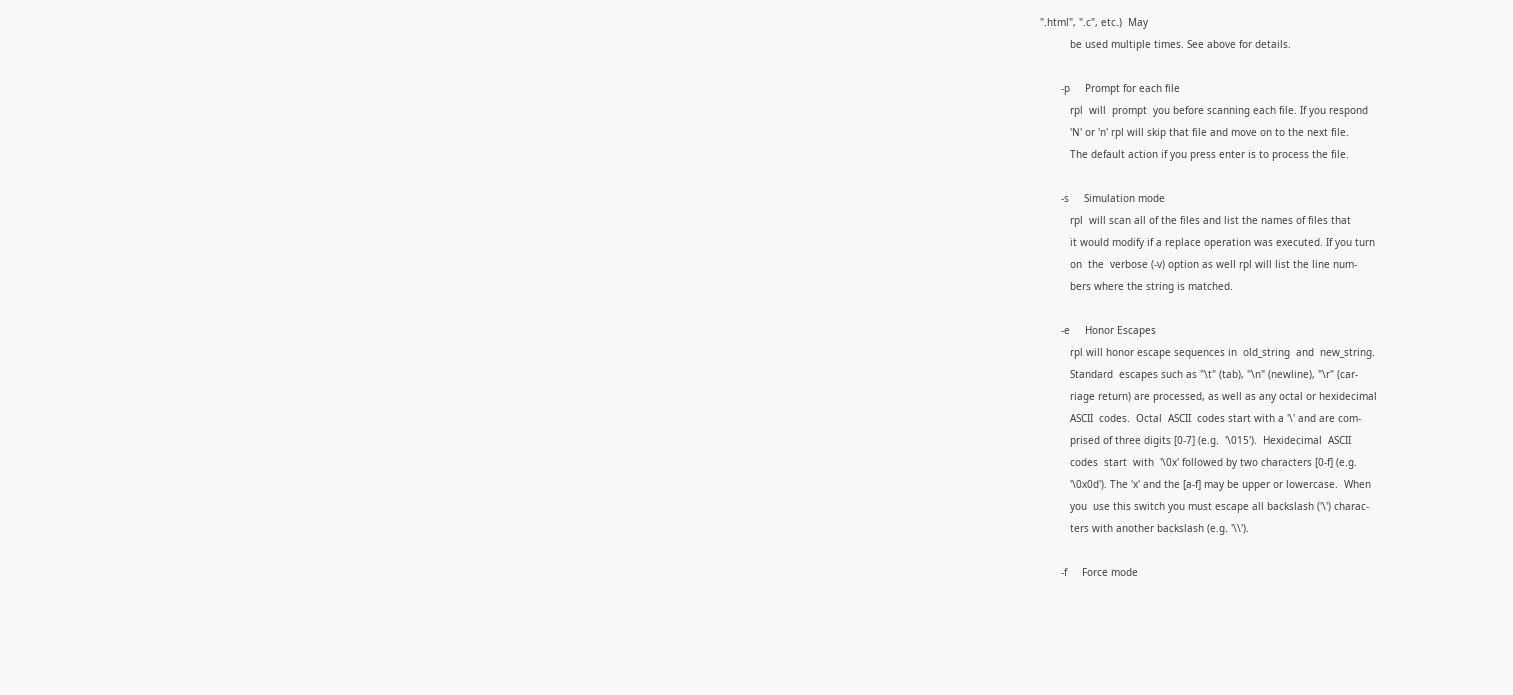".html", ".c", etc.)  May
          be used multiple times. See above for details.

       -p     Prompt for each file
          rpl  will  prompt  you before scanning each file. If you respond
          'N' or 'n' rpl will skip that file and move on to the next file.
          The default action if you press enter is to process the file.

       -s     Simulation mode
          rpl  will scan all of the files and list the names of files that
          it would modify if a replace operation was executed. If you turn
          on  the  verbose (-v) option as well rpl will list the line num-
          bers where the string is matched.

       -e     Honor Escapes
          rpl will honor escape sequences in  old_string  and  new_string.
          Standard  escapes such as "\t" (tab), "\n" (newline), "\r" (car-
          riage return) are processed, as well as any octal or hexidecimal
          ASCII  codes.  Octal  ASCII  codes start with a '\' and are com-
          prised of three digits [0-7] (e.g.  '\015').  Hexidecimal  ASCII
          codes  start  with  '\0x' followed by two characters [0-f] (e.g.
          '\0x0d'). The 'x' and the [a-f] may be upper or lowercase.  When
          you  use this switch you must escape all backslash ('\') charac-
          ters with another backslash (e.g. '\\').

       -f     Force mode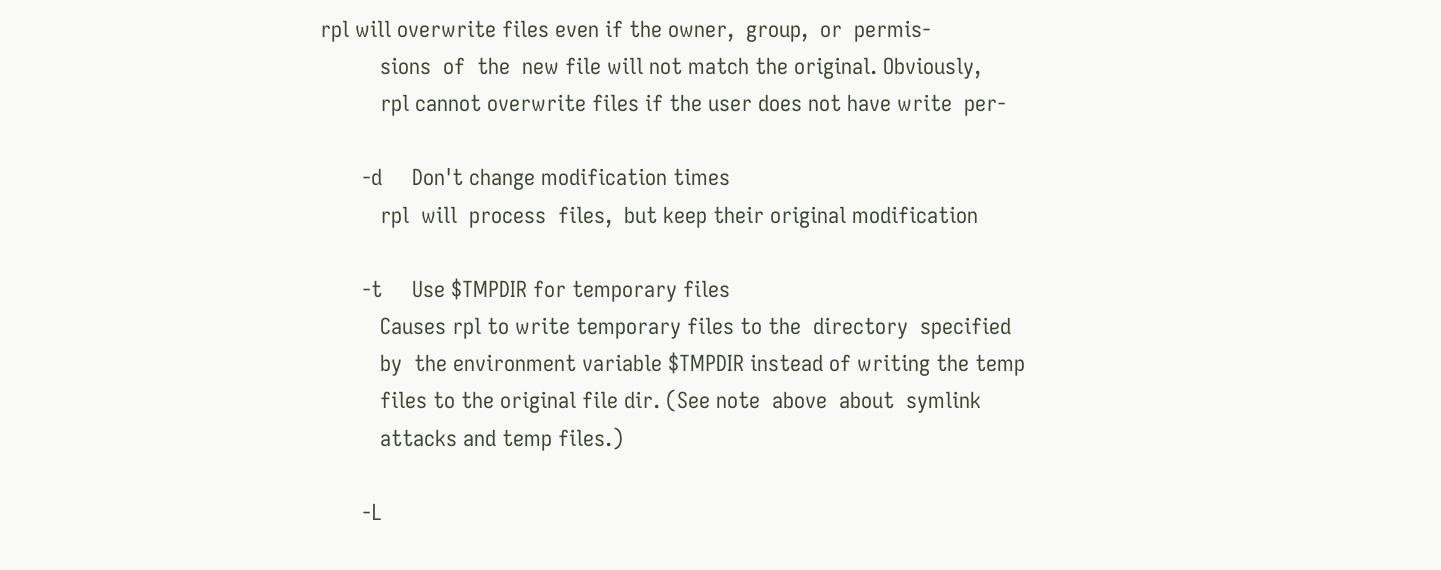rpl will overwrite files even if the owner,  group,  or  permis-
          sions  of  the  new file will not match the original. Obviously,
          rpl cannot overwrite files if the user does not have write  per-

       -d     Don't change modification times
          rpl  will  process  files,  but keep their original modification

       -t     Use $TMPDIR for temporary files
          Causes rpl to write temporary files to the  directory  specified
          by  the environment variable $TMPDIR instead of writing the temp
          files to the original file dir. (See note  above  about  symlink
          attacks and temp files.)

       -L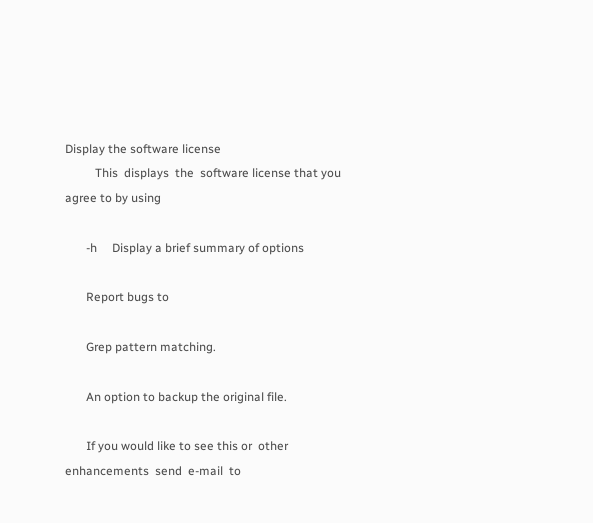Display the software license
          This  displays  the  software license that you agree to by using

       -h     Display a brief summary of options

       Report bugs to

       Grep pattern matching.

       An option to backup the original file.

       If you would like to see this or  other  enhancements  send  e-mail  to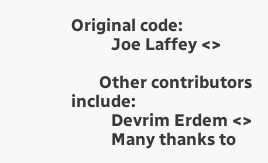Original code:
          Joe Laffey <>

       Other contributors include:
          Devrim Erdem <>
          Many thanks to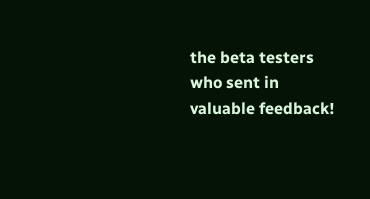the beta testers who sent in valuable feedback!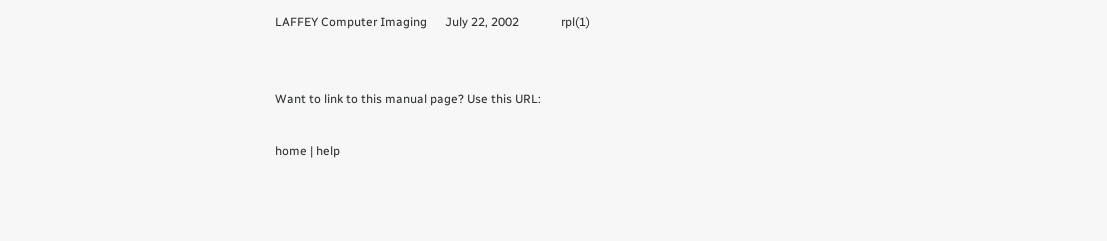LAFFEY Computer Imaging      July 22, 2002              rpl(1)


Want to link to this manual page? Use this URL:

home | help